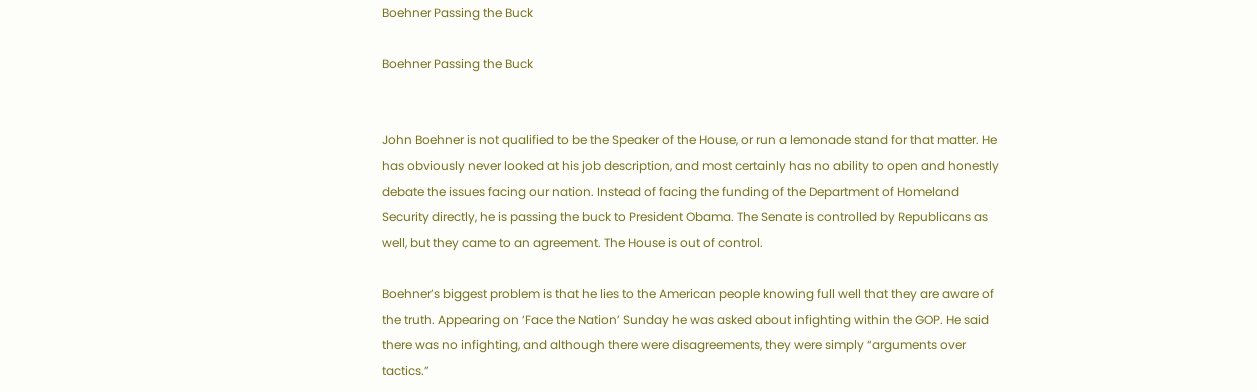Boehner Passing the Buck

Boehner Passing the Buck


John Boehner is not qualified to be the Speaker of the House, or run a lemonade stand for that matter. He has obviously never looked at his job description, and most certainly has no ability to open and honestly debate the issues facing our nation. Instead of facing the funding of the Department of Homeland Security directly, he is passing the buck to President Obama. The Senate is controlled by Republicans as well, but they came to an agreement. The House is out of control.

Boehner’s biggest problem is that he lies to the American people knowing full well that they are aware of the truth. Appearing on ‘Face the Nation’ Sunday he was asked about infighting within the GOP. He said there was no infighting, and although there were disagreements, they were simply “arguments over tactics.”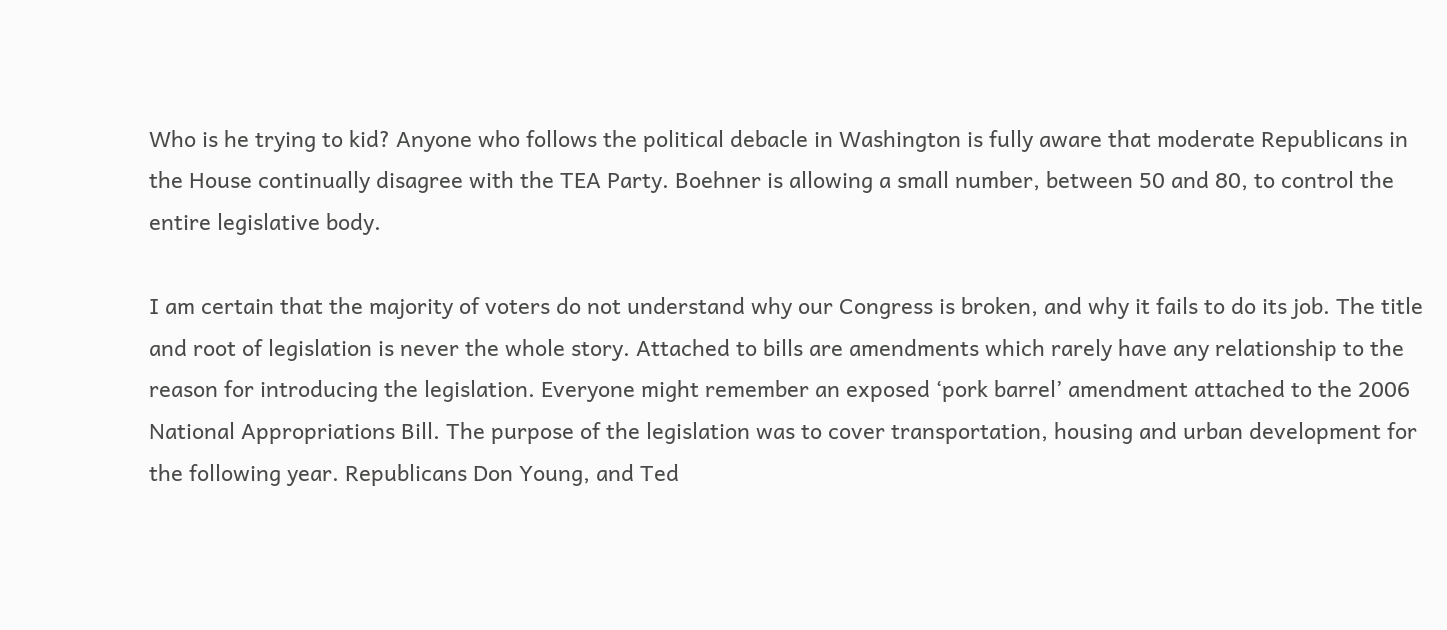Who is he trying to kid? Anyone who follows the political debacle in Washington is fully aware that moderate Republicans in the House continually disagree with the TEA Party. Boehner is allowing a small number, between 50 and 80, to control the entire legislative body.

I am certain that the majority of voters do not understand why our Congress is broken, and why it fails to do its job. The title and root of legislation is never the whole story. Attached to bills are amendments which rarely have any relationship to the reason for introducing the legislation. Everyone might remember an exposed ‘pork barrel’ amendment attached to the 2006 National Appropriations Bill. The purpose of the legislation was to cover transportation, housing and urban development for the following year. Republicans Don Young, and Ted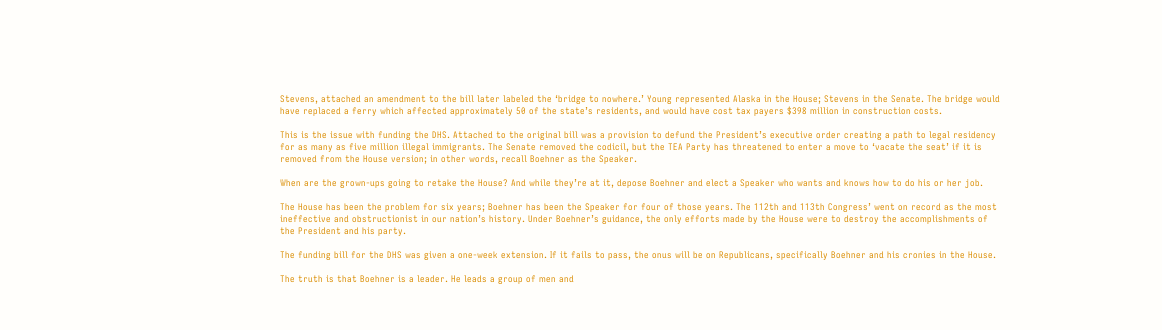Stevens, attached an amendment to the bill later labeled the ‘bridge to nowhere.’ Young represented Alaska in the House; Stevens in the Senate. The bridge would have replaced a ferry which affected approximately 50 of the state’s residents, and would have cost tax payers $398 million in construction costs.

This is the issue with funding the DHS. Attached to the original bill was a provision to defund the President’s executive order creating a path to legal residency for as many as five million illegal immigrants. The Senate removed the codicil, but the TEA Party has threatened to enter a move to ‘vacate the seat’ if it is removed from the House version; in other words, recall Boehner as the Speaker.

When are the grown-ups going to retake the House? And while they’re at it, depose Boehner and elect a Speaker who wants and knows how to do his or her job.

The House has been the problem for six years; Boehner has been the Speaker for four of those years. The 112th and 113th Congress’ went on record as the most ineffective and obstructionist in our nation’s history. Under Boehner’s guidance, the only efforts made by the House were to destroy the accomplishments of the President and his party.

The funding bill for the DHS was given a one-week extension. If it fails to pass, the onus will be on Republicans, specifically Boehner and his cronies in the House.

The truth is that Boehner is a leader. He leads a group of men and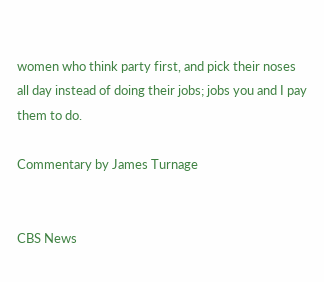women who think party first, and pick their noses all day instead of doing their jobs; jobs you and I pay them to do.

Commentary by James Turnage


CBS News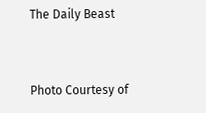The Daily Beast


Photo Courtesy of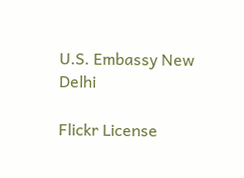U.S. Embassy New Delhi

Flickr License